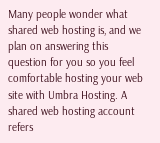Many people wonder what shared web hosting is, and we plan on answering this question for you so you feel comfortable hosting your web site with Umbra Hosting. A shared web hosting account refers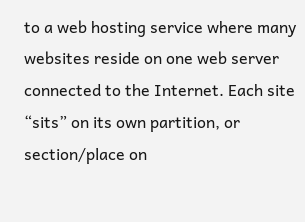to a web hosting service where many websites reside on one web server connected to the Internet. Each site “sits” on its own partition, or section/place on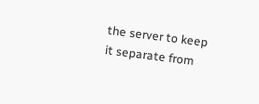the server to keep it separate from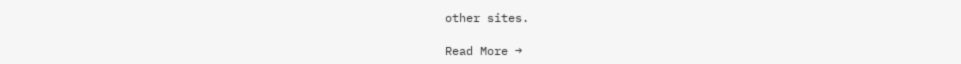other sites.

Read More →